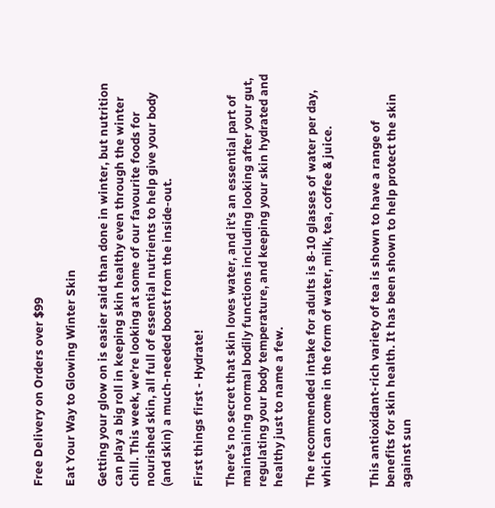Free Delivery on Orders over $99

Eat Your Way to Glowing Winter Skin

Getting your glow on is easier said than done in winter, but nutrition can play a big roll in keeping skin healthy even through the winter chill. This week, we’re looking at some of our favourite foods for nourished skin, all full of essential nutrients to help give your body (and skin) a much-needed boost from the inside-out.

First things first - Hydrate!

There’s no secret that skin loves water, and it’s an essential part of maintaining normal bodily functions including looking after your gut, regulating your body temperature, and keeping your skin hydrated and healthy just to name a few.

The recommended intake for adults is 8-10 glasses of water per day, which can come in the form of water, milk, tea, coffee & juice.


This antioxidant-rich variety of tea is shown to have a range of benefits for skin health. It has been shown to help protect the skin against sun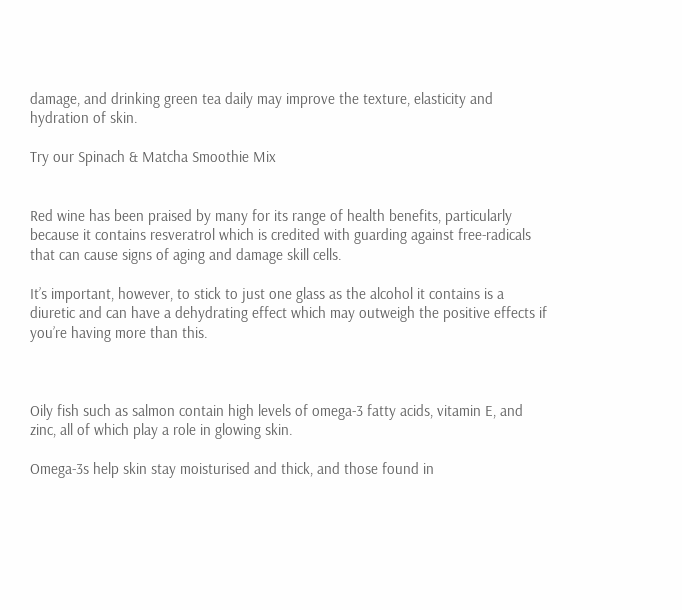damage, and drinking green tea daily may improve the texture, elasticity and hydration of skin.

Try our Spinach & Matcha Smoothie Mix


Red wine has been praised by many for its range of health benefits, particularly because it contains resveratrol which is credited with guarding against free-radicals that can cause signs of aging and damage skill cells.

It’s important, however, to stick to just one glass as the alcohol it contains is a diuretic and can have a dehydrating effect which may outweigh the positive effects if you’re having more than this.



Oily fish such as salmon contain high levels of omega-3 fatty acids, vitamin E, and zinc, all of which play a role in glowing skin.

Omega-3s help skin stay moisturised and thick, and those found in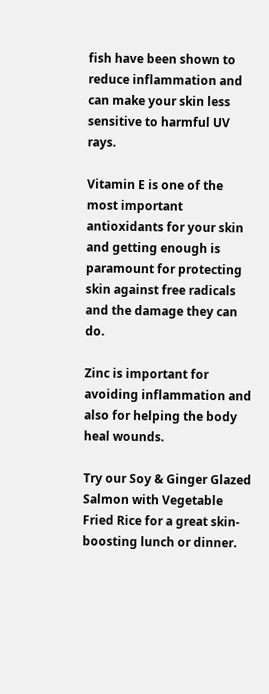fish have been shown to reduce inflammation and can make your skin less sensitive to harmful UV rays.

Vitamin E is one of the most important antioxidants for your skin and getting enough is paramount for protecting skin against free radicals and the damage they can do.

Zinc is important for avoiding inflammation and also for helping the body heal wounds.

Try our Soy & Ginger Glazed Salmon with Vegetable Fried Rice for a great skin-boosting lunch or dinner.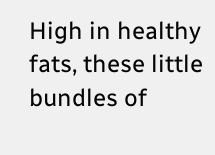High in healthy fats, these little bundles of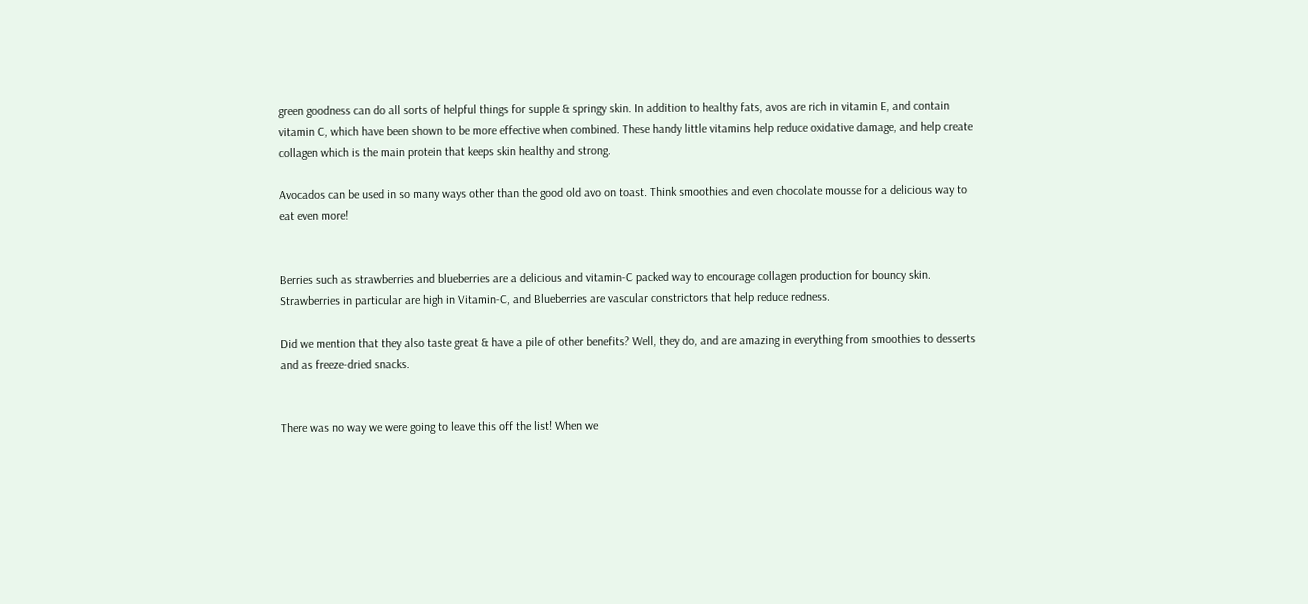green goodness can do all sorts of helpful things for supple & springy skin. In addition to healthy fats, avos are rich in vitamin E, and contain vitamin C, which have been shown to be more effective when combined. These handy little vitamins help reduce oxidative damage, and help create collagen which is the main protein that keeps skin healthy and strong.

Avocados can be used in so many ways other than the good old avo on toast. Think smoothies and even chocolate mousse for a delicious way to eat even more!


Berries such as strawberries and blueberries are a delicious and vitamin-C packed way to encourage collagen production for bouncy skin. Strawberries in particular are high in Vitamin-C, and Blueberries are vascular constrictors that help reduce redness.

Did we mention that they also taste great & have a pile of other benefits? Well, they do, and are amazing in everything from smoothies to desserts and as freeze-dried snacks.


There was no way we were going to leave this off the list! When we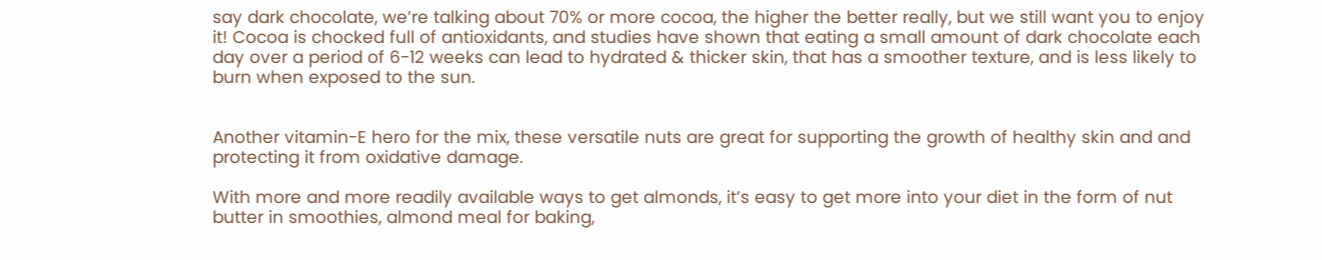say dark chocolate, we’re talking about 70% or more cocoa, the higher the better really, but we still want you to enjoy it! Cocoa is chocked full of antioxidants, and studies have shown that eating a small amount of dark chocolate each day over a period of 6-12 weeks can lead to hydrated & thicker skin, that has a smoother texture, and is less likely to burn when exposed to the sun.


Another vitamin-E hero for the mix, these versatile nuts are great for supporting the growth of healthy skin and and protecting it from oxidative damage.

With more and more readily available ways to get almonds, it’s easy to get more into your diet in the form of nut butter in smoothies, almond meal for baking,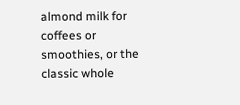almond milk for coffees or smoothies, or the classic whole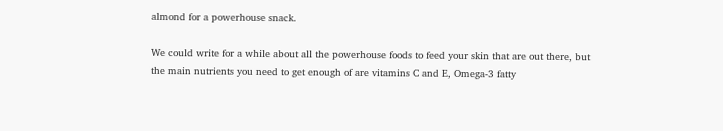almond for a powerhouse snack.

We could write for a while about all the powerhouse foods to feed your skin that are out there, but the main nutrients you need to get enough of are vitamins C and E, Omega-3 fatty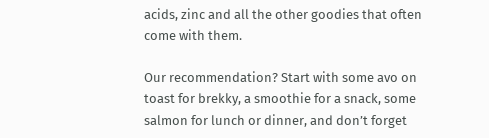acids, zinc and all the other goodies that often come with them.

Our recommendation? Start with some avo on toast for brekky, a smoothie for a snack, some salmon for lunch or dinner, and don’t forget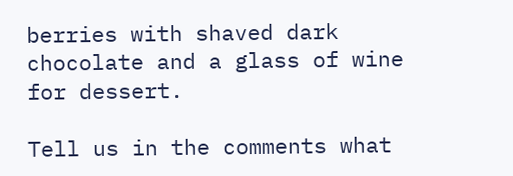berries with shaved dark chocolate and a glass of wine for dessert.

Tell us in the comments what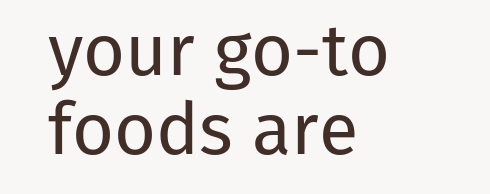your go-to foods are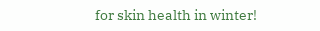for skin health in winter!